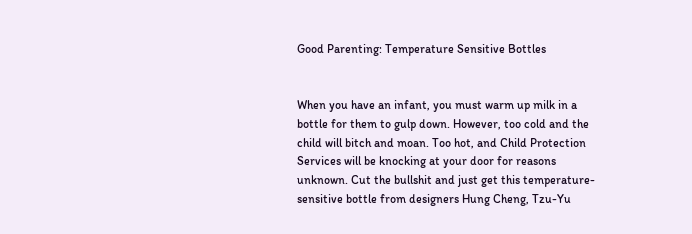Good Parenting: Temperature Sensitive Bottles


When you have an infant, you must warm up milk in a bottle for them to gulp down. However, too cold and the child will bitch and moan. Too hot, and Child Protection Services will be knocking at your door for reasons unknown. Cut the bullshit and just get this temperature-sensitive bottle from designers Hung Cheng, Tzu-Yu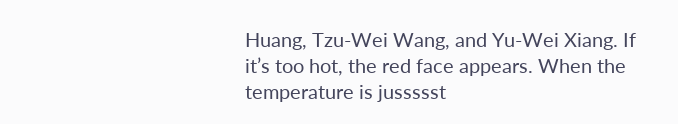Huang, Tzu-Wei Wang, and Yu-Wei Xiang. If it’s too hot, the red face appears. When the temperature is jussssst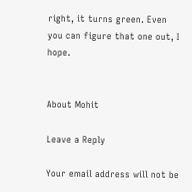right, it turns green. Even you can figure that one out, I hope.


About Mohit

Leave a Reply

Your email address will not be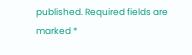published. Required fields are marked *